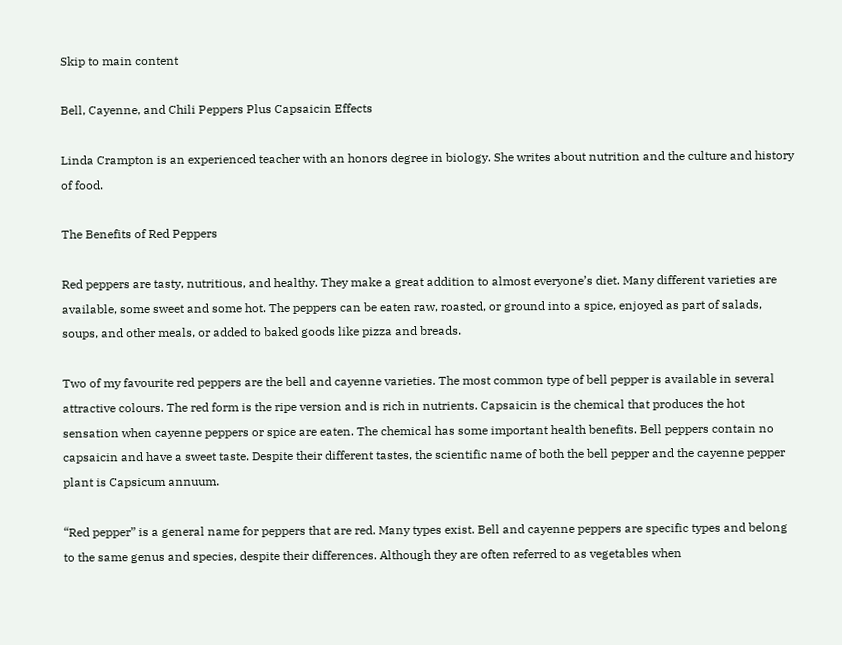Skip to main content

Bell, Cayenne, and Chili Peppers Plus Capsaicin Effects

Linda Crampton is an experienced teacher with an honors degree in biology. She writes about nutrition and the culture and history of food.

The Benefits of Red Peppers

Red peppers are tasty, nutritious, and healthy. They make a great addition to almost everyone’s diet. Many different varieties are available, some sweet and some hot. The peppers can be eaten raw, roasted, or ground into a spice, enjoyed as part of salads, soups, and other meals, or added to baked goods like pizza and breads.

Two of my favourite red peppers are the bell and cayenne varieties. The most common type of bell pepper is available in several attractive colours. The red form is the ripe version and is rich in nutrients. Capsaicin is the chemical that produces the hot sensation when cayenne peppers or spice are eaten. The chemical has some important health benefits. Bell peppers contain no capsaicin and have a sweet taste. Despite their different tastes, the scientific name of both the bell pepper and the cayenne pepper plant is Capsicum annuum.

“Red pepper” is a general name for peppers that are red. Many types exist. Bell and cayenne peppers are specific types and belong to the same genus and species, despite their differences. Although they are often referred to as vegetables when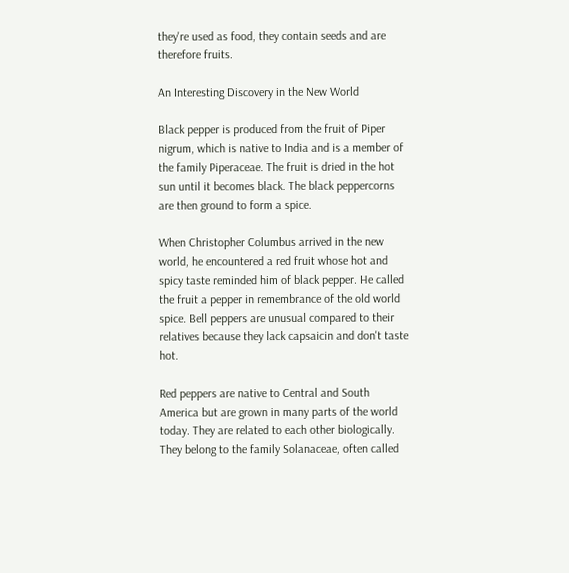they're used as food, they contain seeds and are therefore fruits.

An Interesting Discovery in the New World

Black pepper is produced from the fruit of Piper nigrum, which is native to India and is a member of the family Piperaceae. The fruit is dried in the hot sun until it becomes black. The black peppercorns are then ground to form a spice.

When Christopher Columbus arrived in the new world, he encountered a red fruit whose hot and spicy taste reminded him of black pepper. He called the fruit a pepper in remembrance of the old world spice. Bell peppers are unusual compared to their relatives because they lack capsaicin and don't taste hot.

Red peppers are native to Central and South America but are grown in many parts of the world today. They are related to each other biologically. They belong to the family Solanaceae, often called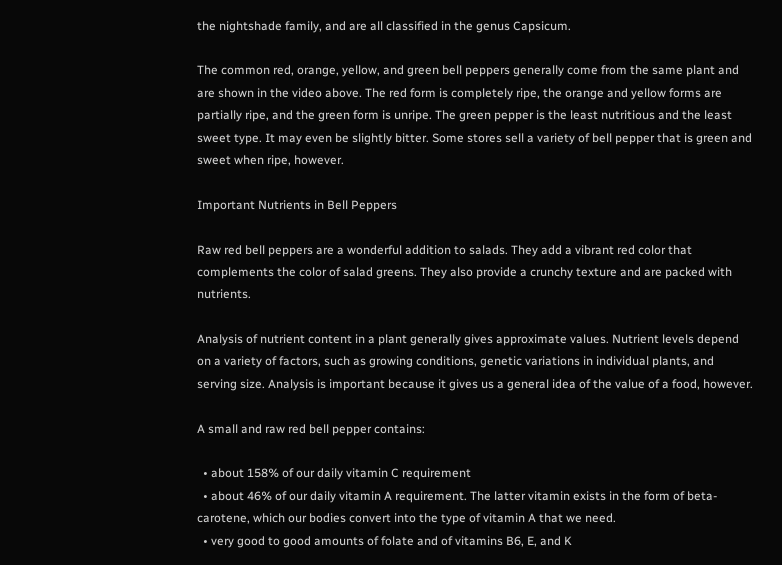the nightshade family, and are all classified in the genus Capsicum.

The common red, orange, yellow, and green bell peppers generally come from the same plant and are shown in the video above. The red form is completely ripe, the orange and yellow forms are partially ripe, and the green form is unripe. The green pepper is the least nutritious and the least sweet type. It may even be slightly bitter. Some stores sell a variety of bell pepper that is green and sweet when ripe, however.

Important Nutrients in Bell Peppers

Raw red bell peppers are a wonderful addition to salads. They add a vibrant red color that complements the color of salad greens. They also provide a crunchy texture and are packed with nutrients.

Analysis of nutrient content in a plant generally gives approximate values. Nutrient levels depend on a variety of factors, such as growing conditions, genetic variations in individual plants, and serving size. Analysis is important because it gives us a general idea of the value of a food, however.

A small and raw red bell pepper contains:

  • about 158% of our daily vitamin C requirement
  • about 46% of our daily vitamin A requirement. The latter vitamin exists in the form of beta-carotene, which our bodies convert into the type of vitamin A that we need.
  • very good to good amounts of folate and of vitamins B6, E, and K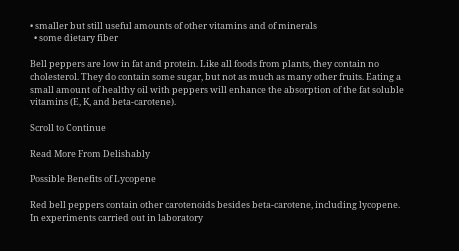• smaller but still useful amounts of other vitamins and of minerals
  • some dietary fiber

Bell peppers are low in fat and protein. Like all foods from plants, they contain no cholesterol. They do contain some sugar, but not as much as many other fruits. Eating a small amount of healthy oil with peppers will enhance the absorption of the fat soluble vitamins (E, K, and beta-carotene).

Scroll to Continue

Read More From Delishably

Possible Benefits of Lycopene

Red bell peppers contain other carotenoids besides beta-carotene, including lycopene. In experiments carried out in laboratory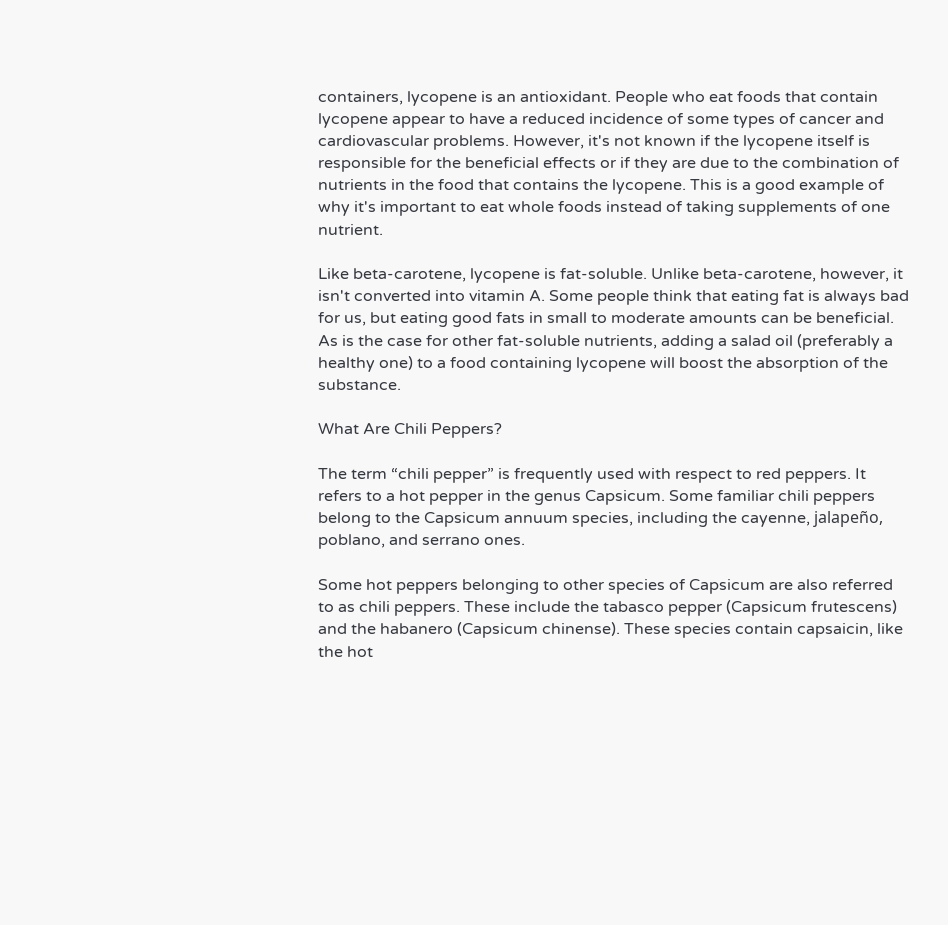containers, lycopene is an antioxidant. People who eat foods that contain lycopene appear to have a reduced incidence of some types of cancer and cardiovascular problems. However, it's not known if the lycopene itself is responsible for the beneficial effects or if they are due to the combination of nutrients in the food that contains the lycopene. This is a good example of why it's important to eat whole foods instead of taking supplements of one nutrient.

Like beta-carotene, lycopene is fat-soluble. Unlike beta-carotene, however, it isn't converted into vitamin A. Some people think that eating fat is always bad for us, but eating good fats in small to moderate amounts can be beneficial. As is the case for other fat-soluble nutrients, adding a salad oil (preferably a healthy one) to a food containing lycopene will boost the absorption of the substance.

What Are Chili Peppers?

The term “chili pepper” is frequently used with respect to red peppers. It refers to a hot pepper in the genus Capsicum. Some familiar chili peppers belong to the Capsicum annuum species, including the cayenne, jalapeño, poblano, and serrano ones.

Some hot peppers belonging to other species of Capsicum are also referred to as chili peppers. These include the tabasco pepper (Capsicum frutescens) and the habanero (Capsicum chinense). These species contain capsaicin, like the hot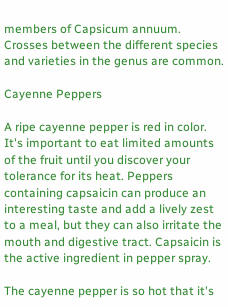members of Capsicum annuum. Crosses between the different species and varieties in the genus are common.

Cayenne Peppers

A ripe cayenne pepper is red in color. It's important to eat limited amounts of the fruit until you discover your tolerance for its heat. Peppers containing capsaicin can produce an interesting taste and add a lively zest to a meal, but they can also irritate the mouth and digestive tract. Capsaicin is the active ingredient in pepper spray.

The cayenne pepper is so hot that it's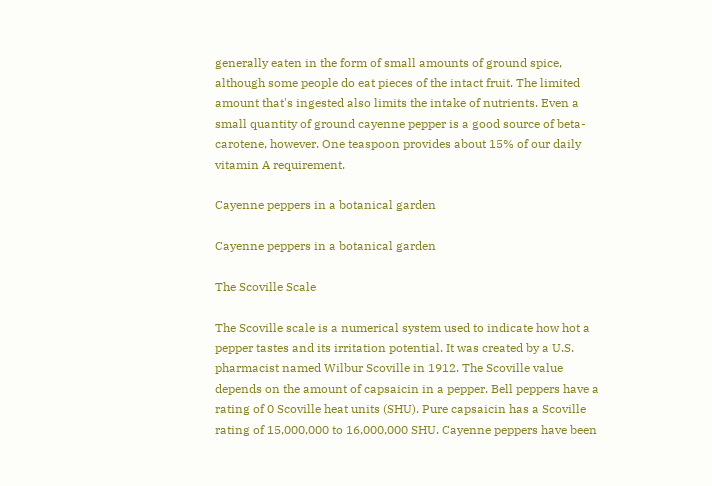generally eaten in the form of small amounts of ground spice, although some people do eat pieces of the intact fruit. The limited amount that's ingested also limits the intake of nutrients. Even a small quantity of ground cayenne pepper is a good source of beta-carotene, however. One teaspoon provides about 15% of our daily vitamin A requirement.

Cayenne peppers in a botanical garden

Cayenne peppers in a botanical garden

The Scoville Scale

The Scoville scale is a numerical system used to indicate how hot a pepper tastes and its irritation potential. It was created by a U.S. pharmacist named Wilbur Scoville in 1912. The Scoville value depends on the amount of capsaicin in a pepper. Bell peppers have a rating of 0 Scoville heat units (SHU). Pure capsaicin has a Scoville rating of 15,000,000 to 16,000,000 SHU. Cayenne peppers have been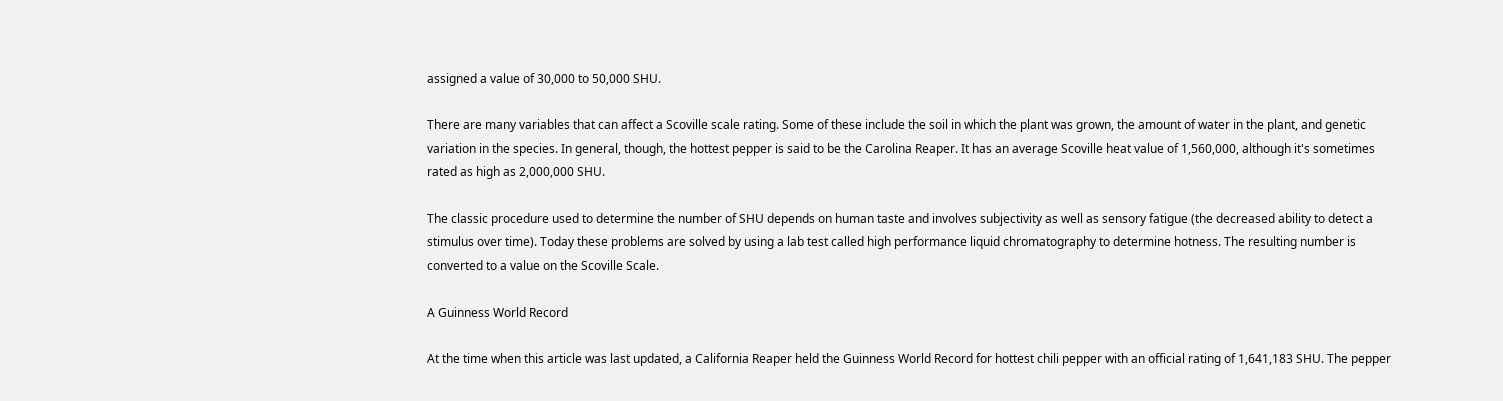assigned a value of 30,000 to 50,000 SHU.

There are many variables that can affect a Scoville scale rating. Some of these include the soil in which the plant was grown, the amount of water in the plant, and genetic variation in the species. In general, though, the hottest pepper is said to be the Carolina Reaper. It has an average Scoville heat value of 1,560,000, although it's sometimes rated as high as 2,000,000 SHU.

The classic procedure used to determine the number of SHU depends on human taste and involves subjectivity as well as sensory fatigue (the decreased ability to detect a stimulus over time). Today these problems are solved by using a lab test called high performance liquid chromatography to determine hotness. The resulting number is converted to a value on the Scoville Scale.

A Guinness World Record

At the time when this article was last updated, a California Reaper held the Guinness World Record for hottest chili pepper with an official rating of 1,641,183 SHU. The pepper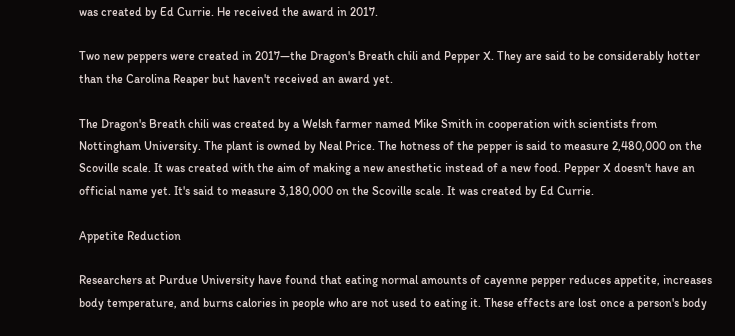was created by Ed Currie. He received the award in 2017.

Two new peppers were created in 2017—the Dragon's Breath chili and Pepper X. They are said to be considerably hotter than the Carolina Reaper but haven't received an award yet.

The Dragon's Breath chili was created by a Welsh farmer named Mike Smith in cooperation with scientists from Nottingham University. The plant is owned by Neal Price. The hotness of the pepper is said to measure 2,480,000 on the Scoville scale. It was created with the aim of making a new anesthetic instead of a new food. Pepper X doesn't have an official name yet. It's said to measure 3,180,000 on the Scoville scale. It was created by Ed Currie.

Appetite Reduction

Researchers at Purdue University have found that eating normal amounts of cayenne pepper reduces appetite, increases body temperature, and burns calories in people who are not used to eating it. These effects are lost once a person's body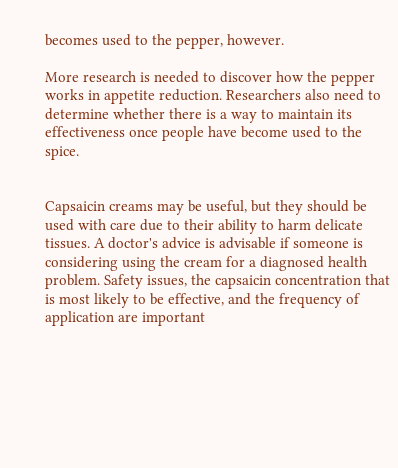becomes used to the pepper, however.

More research is needed to discover how the pepper works in appetite reduction. Researchers also need to determine whether there is a way to maintain its effectiveness once people have become used to the spice.


Capsaicin creams may be useful, but they should be used with care due to their ability to harm delicate tissues. A doctor's advice is advisable if someone is considering using the cream for a diagnosed health problem. Safety issues, the capsaicin concentration that is most likely to be effective, and the frequency of application are important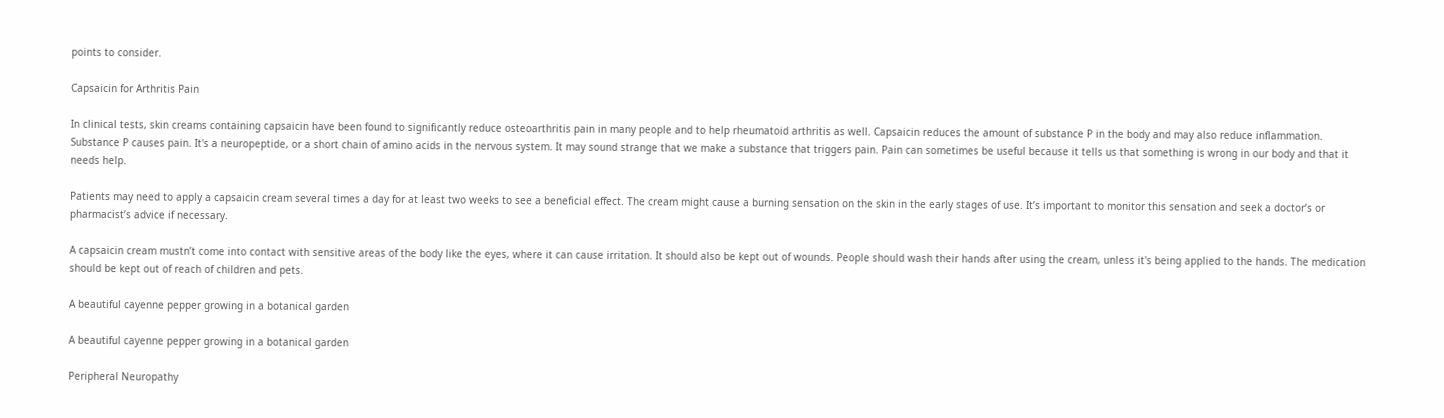points to consider.

Capsaicin for Arthritis Pain

In clinical tests, skin creams containing capsaicin have been found to significantly reduce osteoarthritis pain in many people and to help rheumatoid arthritis as well. Capsaicin reduces the amount of substance P in the body and may also reduce inflammation. Substance P causes pain. It's a neuropeptide, or a short chain of amino acids in the nervous system. It may sound strange that we make a substance that triggers pain. Pain can sometimes be useful because it tells us that something is wrong in our body and that it needs help.

Patients may need to apply a capsaicin cream several times a day for at least two weeks to see a beneficial effect. The cream might cause a burning sensation on the skin in the early stages of use. It’s important to monitor this sensation and seek a doctor’s or pharmacist’s advice if necessary.

A capsaicin cream mustn’t come into contact with sensitive areas of the body like the eyes, where it can cause irritation. It should also be kept out of wounds. People should wash their hands after using the cream, unless it's being applied to the hands. The medication should be kept out of reach of children and pets.

A beautiful cayenne pepper growing in a botanical garden

A beautiful cayenne pepper growing in a botanical garden

Peripheral Neuropathy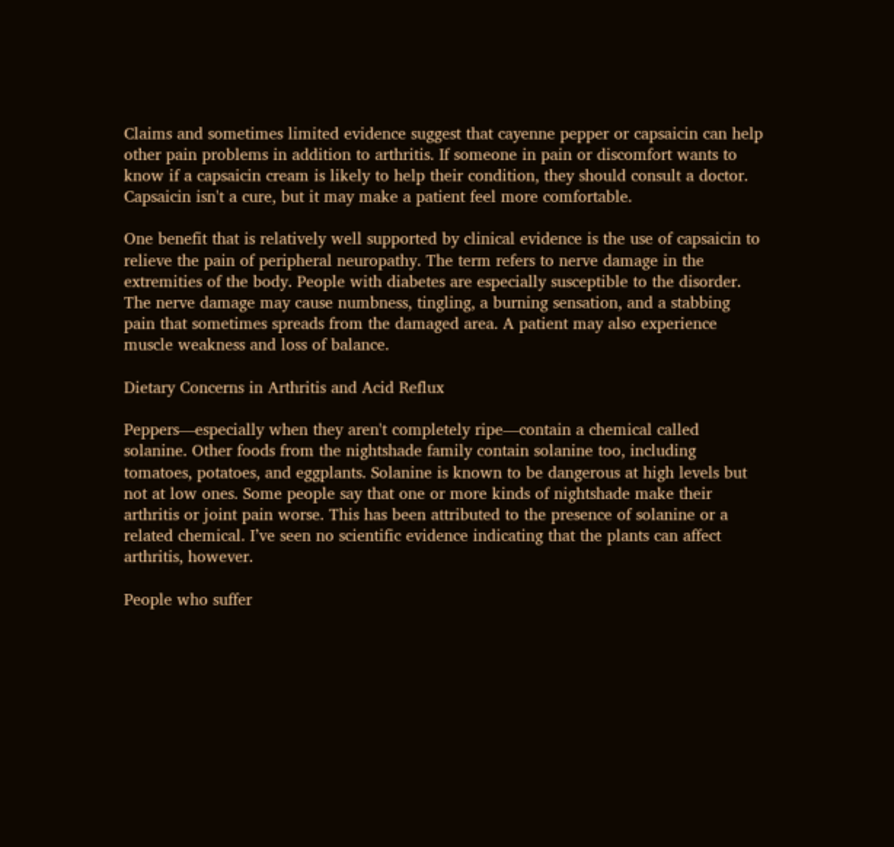Claims and sometimes limited evidence suggest that cayenne pepper or capsaicin can help other pain problems in addition to arthritis. If someone in pain or discomfort wants to know if a capsaicin cream is likely to help their condition, they should consult a doctor. Capsaicin isn't a cure, but it may make a patient feel more comfortable.

One benefit that is relatively well supported by clinical evidence is the use of capsaicin to relieve the pain of peripheral neuropathy. The term refers to nerve damage in the extremities of the body. People with diabetes are especially susceptible to the disorder. The nerve damage may cause numbness, tingling, a burning sensation, and a stabbing pain that sometimes spreads from the damaged area. A patient may also experience muscle weakness and loss of balance.

Dietary Concerns in Arthritis and Acid Reflux

Peppers—especially when they aren't completely ripe—contain a chemical called solanine. Other foods from the nightshade family contain solanine too, including tomatoes, potatoes, and eggplants. Solanine is known to be dangerous at high levels but not at low ones. Some people say that one or more kinds of nightshade make their arthritis or joint pain worse. This has been attributed to the presence of solanine or a related chemical. I’ve seen no scientific evidence indicating that the plants can affect arthritis, however.

People who suffer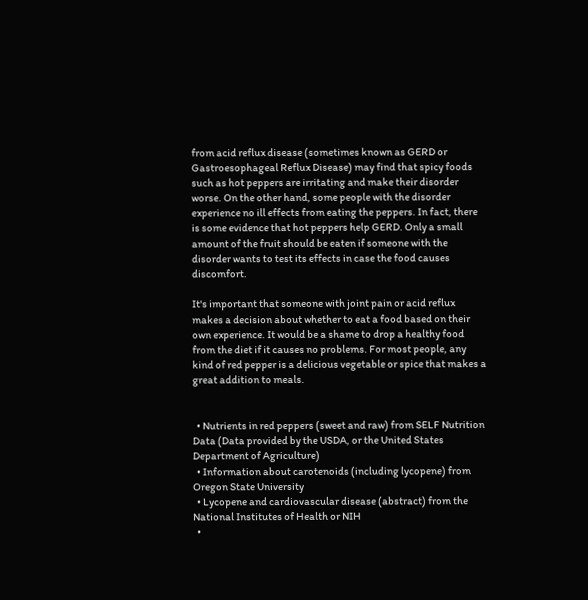from acid reflux disease (sometimes known as GERD or Gastroesophageal Reflux Disease) may find that spicy foods such as hot peppers are irritating and make their disorder worse. On the other hand, some people with the disorder experience no ill effects from eating the peppers. In fact, there is some evidence that hot peppers help GERD. Only a small amount of the fruit should be eaten if someone with the disorder wants to test its effects in case the food causes discomfort.

It's important that someone with joint pain or acid reflux makes a decision about whether to eat a food based on their own experience. It would be a shame to drop a healthy food from the diet if it causes no problems. For most people, any kind of red pepper is a delicious vegetable or spice that makes a great addition to meals.


  • Nutrients in red peppers (sweet and raw) from SELF Nutrition Data (Data provided by the USDA, or the United States Department of Agriculture)
  • Information about carotenoids (including lycopene) from Oregon State University
  • Lycopene and cardiovascular disease (abstract) from the National Institutes of Health or NIH
  •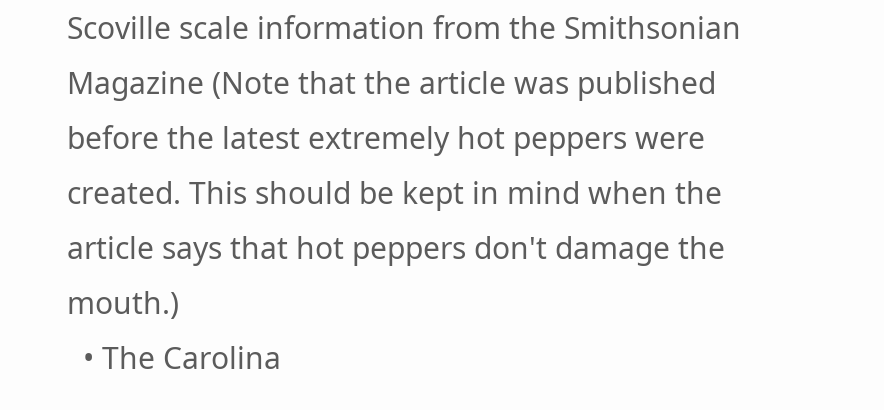Scoville scale information from the Smithsonian Magazine (Note that the article was published before the latest extremely hot peppers were created. This should be kept in mind when the article says that hot peppers don't damage the mouth.)
  • The Carolina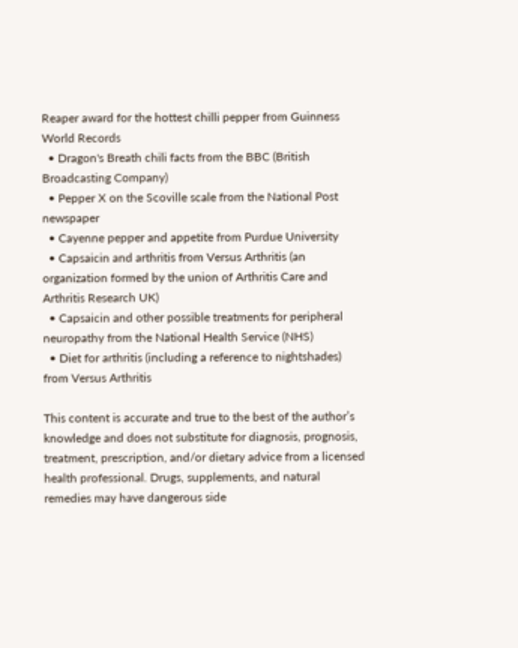Reaper award for the hottest chilli pepper from Guinness World Records
  • Dragon's Breath chili facts from the BBC (British Broadcasting Company)
  • Pepper X on the Scoville scale from the National Post newspaper
  • Cayenne pepper and appetite from Purdue University
  • Capsaicin and arthritis from Versus Arthritis (an organization formed by the union of Arthritis Care and Arthritis Research UK)
  • Capsaicin and other possible treatments for peripheral neuropathy from the National Health Service (NHS)
  • Diet for arthritis (including a reference to nightshades) from Versus Arthritis

This content is accurate and true to the best of the author’s knowledge and does not substitute for diagnosis, prognosis, treatment, prescription, and/or dietary advice from a licensed health professional. Drugs, supplements, and natural remedies may have dangerous side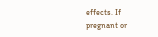effects. If pregnant or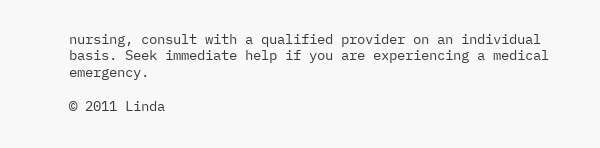nursing, consult with a qualified provider on an individual basis. Seek immediate help if you are experiencing a medical emergency.

© 2011 Linda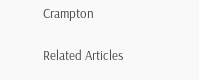Crampton

Related Articles